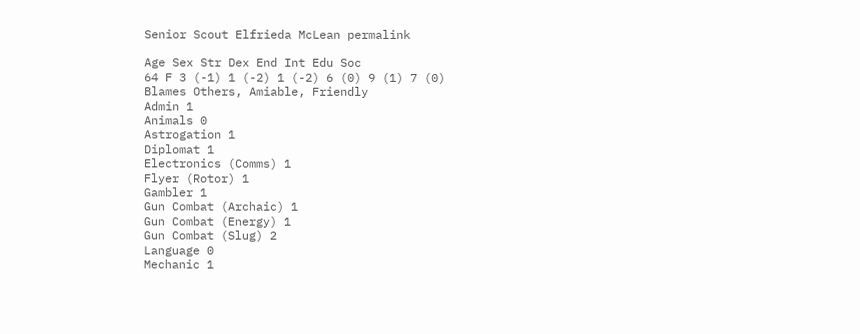Senior Scout Elfrieda McLean permalink

Age Sex Str Dex End Int Edu Soc
64 F 3 (-1) 1 (-2) 1 (-2) 6 (0) 9 (1) 7 (0)
Blames Others, Amiable, Friendly
Admin 1
Animals 0
Astrogation 1
Diplomat 1
Electronics (Comms) 1
Flyer (Rotor) 1
Gambler 1
Gun Combat (Archaic) 1
Gun Combat (Energy) 1
Gun Combat (Slug) 2
Language 0
Mechanic 1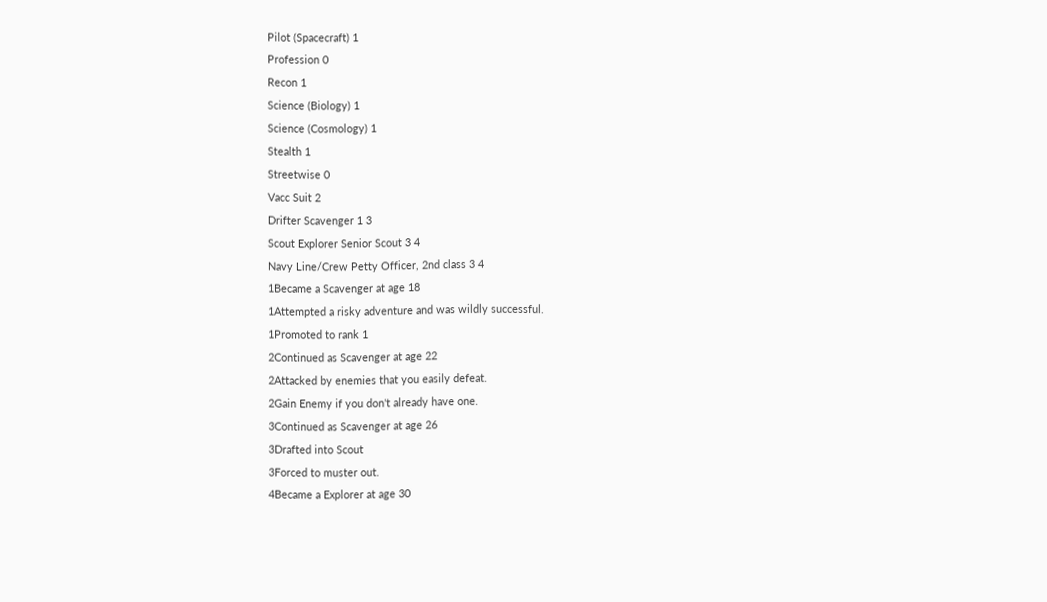Pilot (Spacecraft) 1
Profession 0
Recon 1
Science (Biology) 1
Science (Cosmology) 1
Stealth 1
Streetwise 0
Vacc Suit 2
Drifter Scavenger 1 3
Scout Explorer Senior Scout 3 4
Navy Line/Crew Petty Officer, 2nd class 3 4
1Became a Scavenger at age 18
1Attempted a risky adventure and was wildly successful.
1Promoted to rank 1
2Continued as Scavenger at age 22
2Attacked by enemies that you easily defeat.
2Gain Enemy if you don't already have one.
3Continued as Scavenger at age 26
3Drafted into Scout
3Forced to muster out.
4Became a Explorer at age 30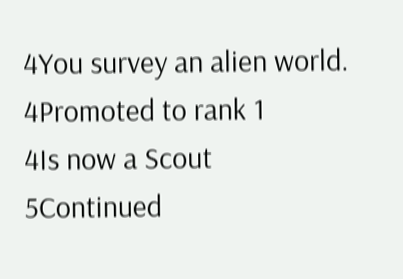4You survey an alien world.
4Promoted to rank 1
4Is now a Scout
5Continued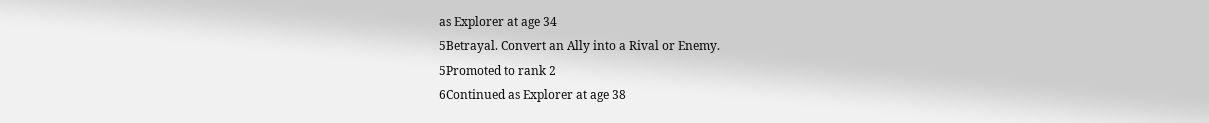as Explorer at age 34
5Betrayal. Convert an Ally into a Rival or Enemy.
5Promoted to rank 2
6Continued as Explorer at age 38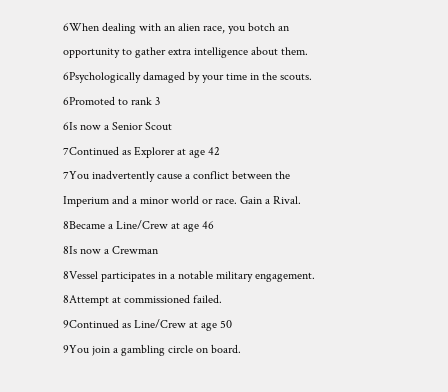6When dealing with an alien race, you botch an opportunity to gather extra intelligence about them.
6Psychologically damaged by your time in the scouts.
6Promoted to rank 3
6Is now a Senior Scout
7Continued as Explorer at age 42
7You inadvertently cause a conflict between the Imperium and a minor world or race. Gain a Rival.
8Became a Line/Crew at age 46
8Is now a Crewman
8Vessel participates in a notable military engagement.
8Attempt at commissioned failed.
9Continued as Line/Crew at age 50
9You join a gambling circle on board.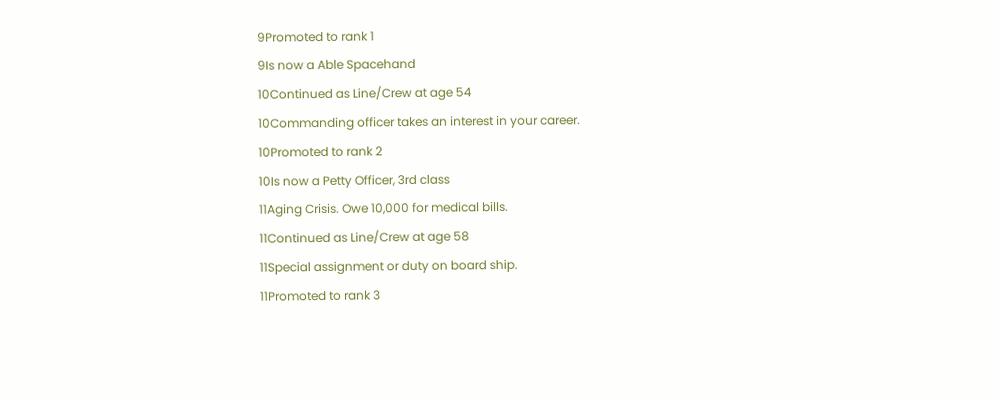9Promoted to rank 1
9Is now a Able Spacehand
10Continued as Line/Crew at age 54
10Commanding officer takes an interest in your career.
10Promoted to rank 2
10Is now a Petty Officer, 3rd class
11Aging Crisis. Owe 10,000 for medical bills.
11Continued as Line/Crew at age 58
11Special assignment or duty on board ship.
11Promoted to rank 3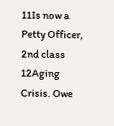11Is now a Petty Officer, 2nd class
12Aging Crisis. Owe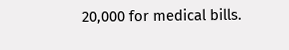20,000 for medical bills.